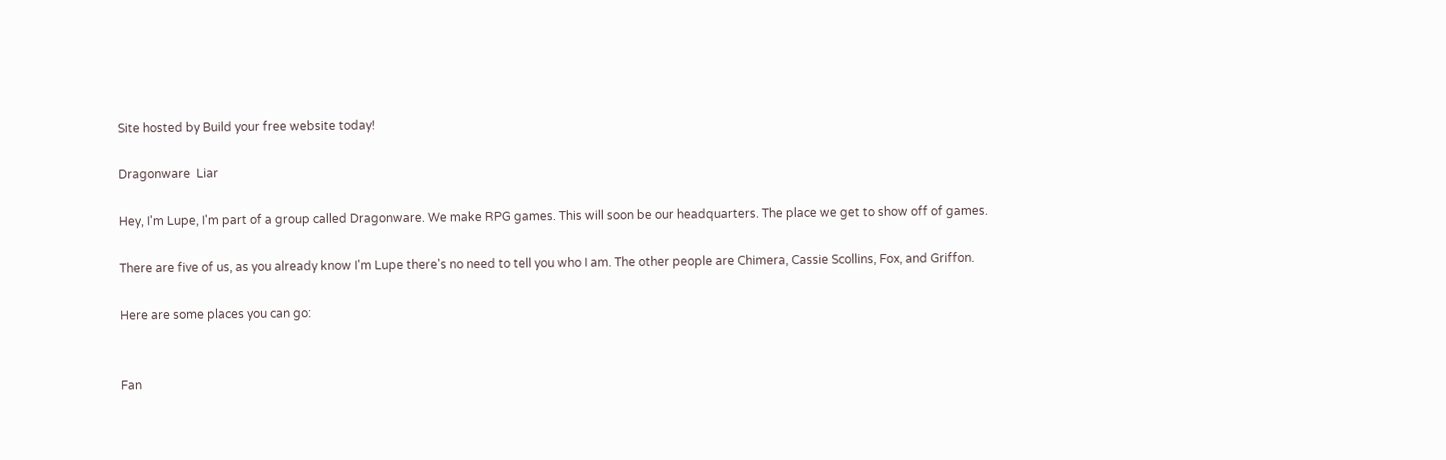Site hosted by Build your free website today!

Dragonware  Liar

Hey, I'm Lupe, I'm part of a group called Dragonware. We make RPG games. This will soon be our headquarters. The place we get to show off of games.

There are five of us, as you already know I'm Lupe there's no need to tell you who I am. The other people are Chimera, Cassie Scollins, Fox, and Griffon.

Here are some places you can go:


Fan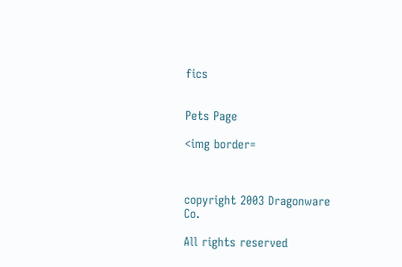fics


Pets Page

<img border=



copyright 2003 Dragonware Co.

All rights reserved